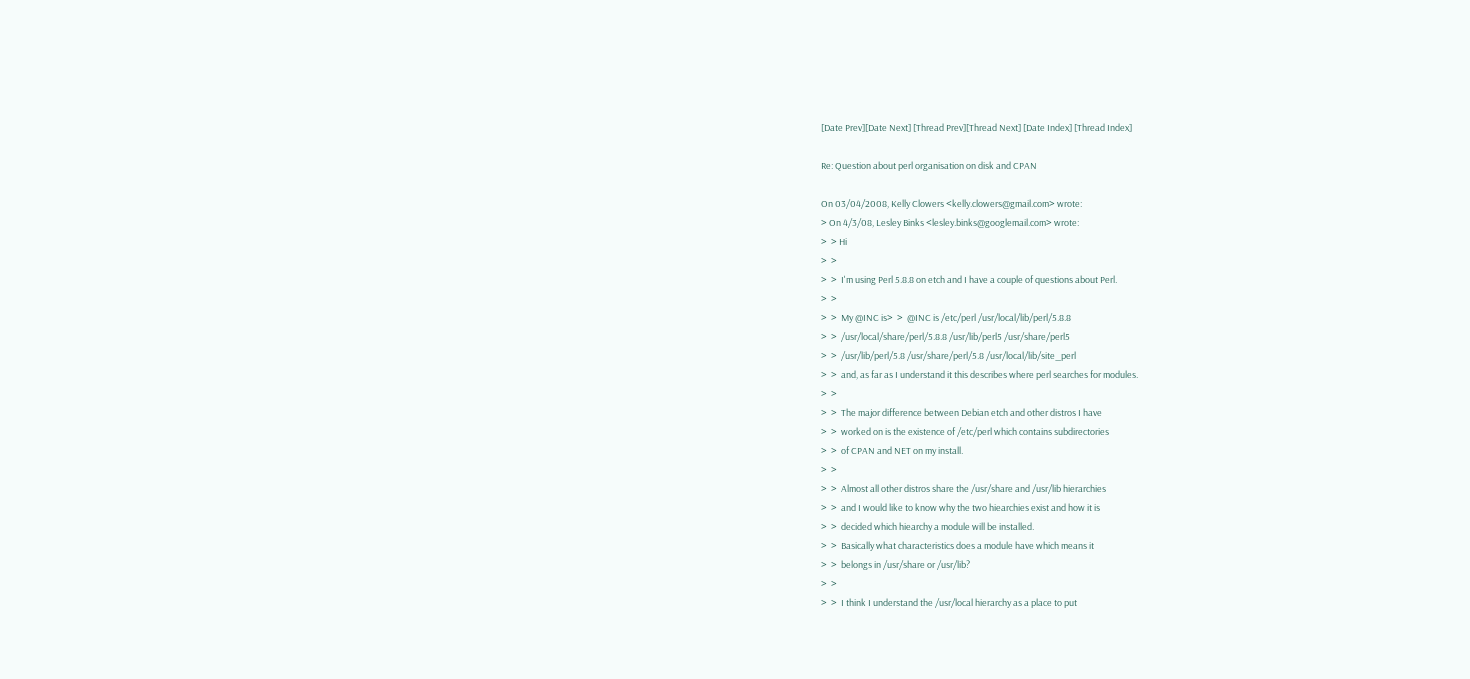[Date Prev][Date Next] [Thread Prev][Thread Next] [Date Index] [Thread Index]

Re: Question about perl organisation on disk and CPAN

On 03/04/2008, Kelly Clowers <kelly.clowers@gmail.com> wrote:
> On 4/3/08, Lesley Binks <lesley.binks@googlemail.com> wrote:
>  > Hi
>  >
>  >  I'm using Perl 5.8.8 on etch and I have a couple of questions about Perl.
>  >
>  >  My @INC is>  >  @INC is /etc/perl /usr/local/lib/perl/5.8.8
>  >  /usr/local/share/perl/5.8.8 /usr/lib/perl5 /usr/share/perl5
>  >  /usr/lib/perl/5.8 /usr/share/perl/5.8 /usr/local/lib/site_perl
>  >  and, as far as I understand it this describes where perl searches for modules.
>  >
>  >  The major difference between Debian etch and other distros I have
>  >  worked on is the existence of /etc/perl which contains subdirectories
>  >  of CPAN and NET on my install.
>  >
>  >  Almost all other distros share the /usr/share and /usr/lib hierarchies
>  >  and I would like to know why the two hiearchies exist and how it is
>  >  decided which hiearchy a module will be installed.
>  >  Basically what characteristics does a module have which means it
>  >  belongs in /usr/share or /usr/lib?
>  >
>  >  I think I understand the /usr/local hierarchy as a place to put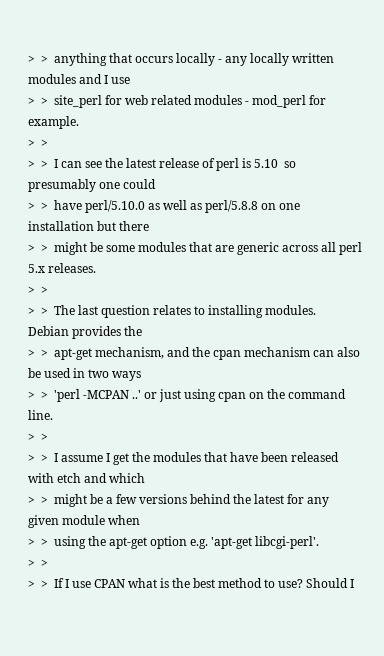>  >  anything that occurs locally - any locally written modules and I use
>  >  site_perl for web related modules - mod_perl for example.
>  >
>  >  I can see the latest release of perl is 5.10  so presumably one could
>  >  have perl/5.10.0 as well as perl/5.8.8 on one installation but there
>  >  might be some modules that are generic across all perl 5.x releases.
>  >
>  >  The last question relates to installing modules.  Debian provides the
>  >  apt-get mechanism, and the cpan mechanism can also be used in two ways
>  >  'perl -MCPAN ..' or just using cpan on the command line.
>  >
>  >  I assume I get the modules that have been released with etch and which
>  >  might be a few versions behind the latest for any given module when
>  >  using the apt-get option e.g. 'apt-get libcgi-perl'.
>  >
>  >  If I use CPAN what is the best method to use? Should I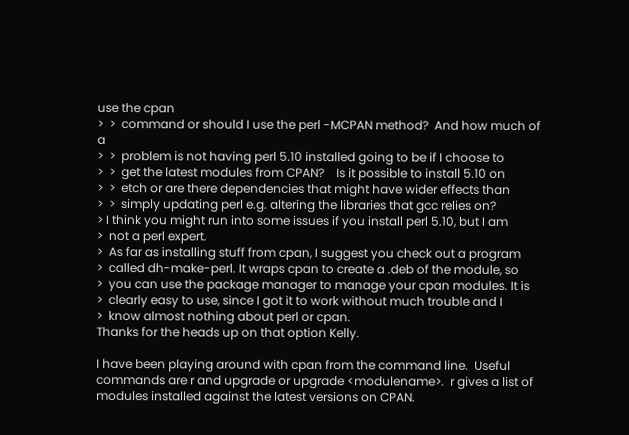use the cpan
>  >  command or should I use the perl -MCPAN method?  And how much of a
>  >  problem is not having perl 5.10 installed going to be if I choose to
>  >  get the latest modules from CPAN?    Is it possible to install 5.10 on
>  >  etch or are there dependencies that might have wider effects than
>  >  simply updating perl e.g. altering the libraries that gcc relies on?
> I think you might run into some issues if you install perl 5.10, but I am
>  not a perl expert.
>  As far as installing stuff from cpan, I suggest you check out a program
>  called dh-make-perl. It wraps cpan to create a .deb of the module, so
>  you can use the package manager to manage your cpan modules. It is
>  clearly easy to use, since I got it to work without much trouble and I
>  know almost nothing about perl or cpan.
Thanks for the heads up on that option Kelly.

I have been playing around with cpan from the command line.  Useful
commands are r and upgrade or upgrade <modulename>.  r gives a list of
modules installed against the latest versions on CPAN.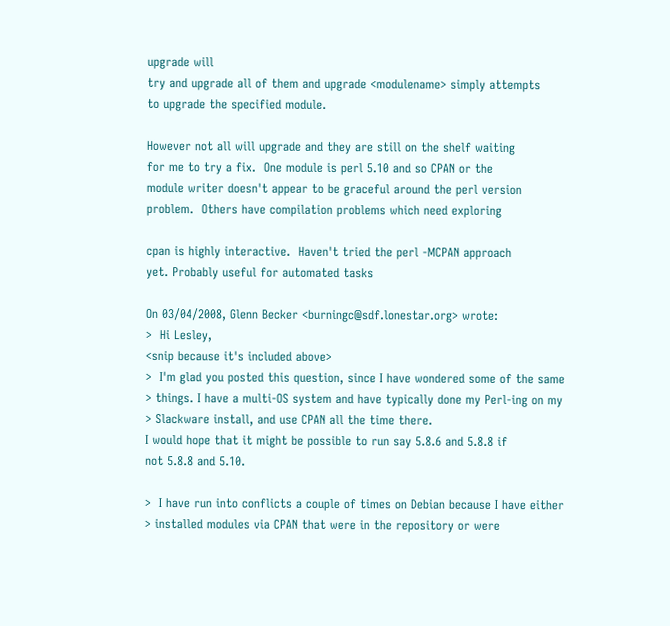upgrade will
try and upgrade all of them and upgrade <modulename> simply attempts
to upgrade the specified module.

However not all will upgrade and they are still on the shelf waiting
for me to try a fix.  One module is perl 5.10 and so CPAN or the
module writer doesn't appear to be graceful around the perl version
problem.  Others have compilation problems which need exploring

cpan is highly interactive.  Haven't tried the perl -MCPAN approach
yet. Probably useful for automated tasks

On 03/04/2008, Glenn Becker <burningc@sdf.lonestar.org> wrote:
>  Hi Lesley,
<snip because it's included above>
>  I'm glad you posted this question, since I have wondered some of the same
> things. I have a multi-OS system and have typically done my Perl-ing on my
> Slackware install, and use CPAN all the time there.
I would hope that it might be possible to run say 5.8.6 and 5.8.8 if
not 5.8.8 and 5.10.

>  I have run into conflicts a couple of times on Debian because I have either
> installed modules via CPAN that were in the repository or were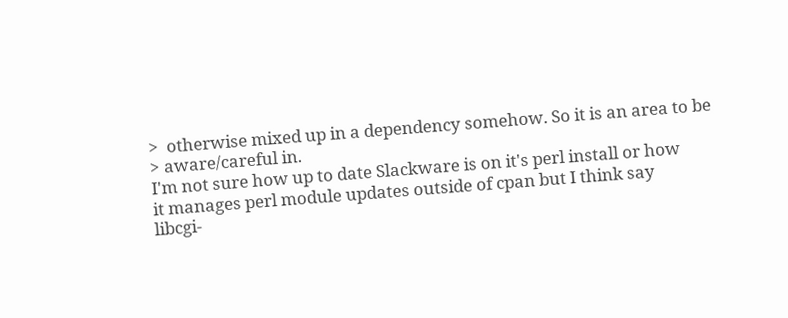>  otherwise mixed up in a dependency somehow. So it is an area to be
> aware/careful in.
I'm not sure how up to date Slackware is on it's perl install or how
it manages perl module updates outside of cpan but I think say
libcgi-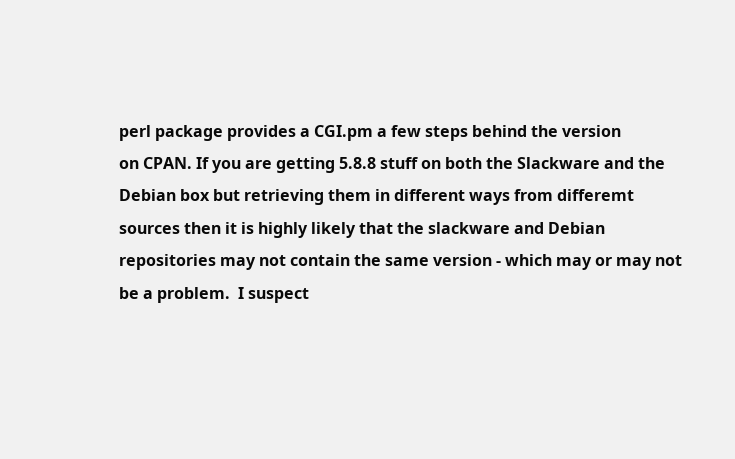perl package provides a CGI.pm a few steps behind the version
on CPAN. If you are getting 5.8.8 stuff on both the Slackware and the
Debian box but retrieving them in different ways from differemt
sources then it is highly likely that the slackware and Debian
repositories may not contain the same version - which may or may not
be a problem.  I suspect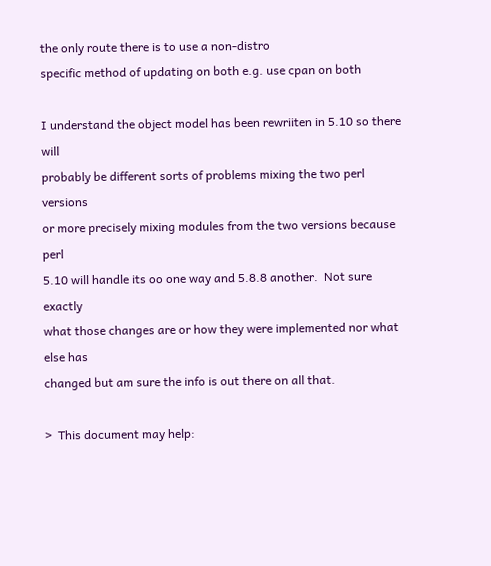the only route there is to use a non-distro
specific method of updating on both e.g. use cpan on both

I understand the object model has been rewriiten in 5.10 so there will
probably be different sorts of problems mixing the two perl versions
or more precisely mixing modules from the two versions because perl
5.10 will handle its oo one way and 5.8.8 another.  Not sure exactly
what those changes are or how they were implemented nor what else has
changed but am sure the info is out there on all that.

>  This document may help: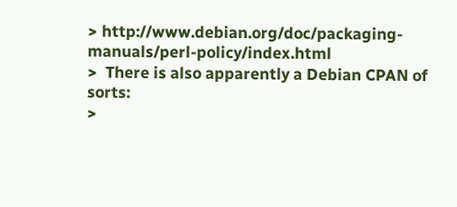> http://www.debian.org/doc/packaging-manuals/perl-policy/index.html
>  There is also apparently a Debian CPAN of sorts:
>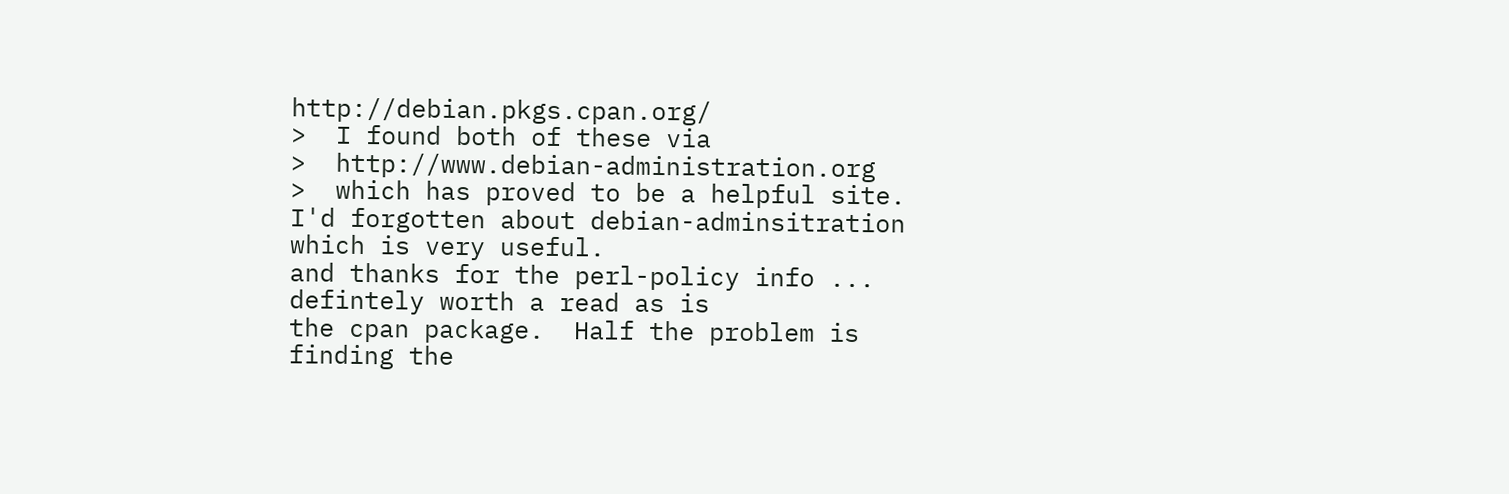http://debian.pkgs.cpan.org/
>  I found both of these via
>  http://www.debian-administration.org
>  which has proved to be a helpful site.
I'd forgotten about debian-adminsitration which is very useful.
and thanks for the perl-policy info ... defintely worth a read as is
the cpan package.  Half the problem is finding the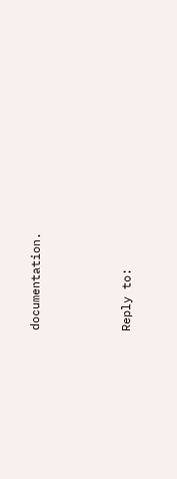documentation.



Reply to: